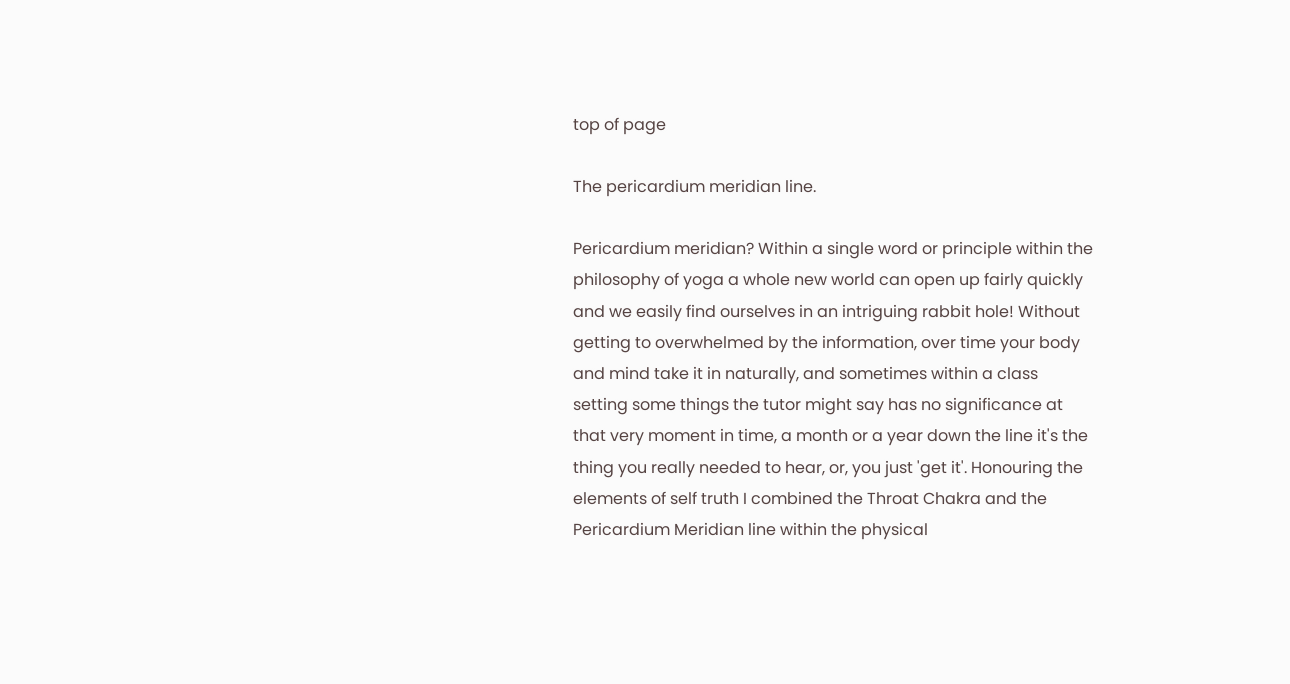top of page

The pericardium meridian line.

Pericardium meridian? Within a single word or principle within the philosophy of yoga a whole new world can open up fairly quickly and we easily find ourselves in an intriguing rabbit hole! Without getting to overwhelmed by the information, over time your body and mind take it in naturally, and sometimes within a class setting some things the tutor might say has no significance at that very moment in time, a month or a year down the line it's the thing you really needed to hear, or, you just 'get it'. Honouring the elements of self truth I combined the Throat Chakra and the Pericardium Meridian line within the physical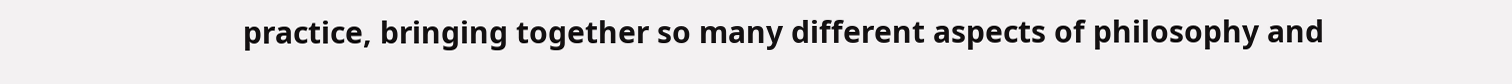practice, bringing together so many different aspects of philosophy and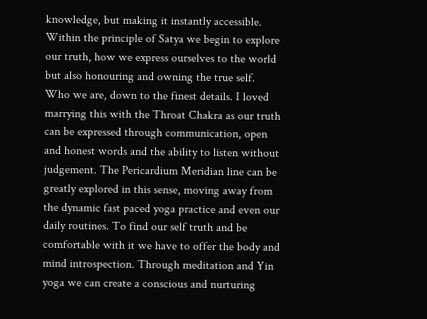knowledge, but making it instantly accessible. Within the principle of Satya we begin to explore our truth, how we express ourselves to the world but also honouring and owning the true self. Who we are, down to the finest details. I loved marrying this with the Throat Chakra as our truth can be expressed through communication, open and honest words and the ability to listen without judgement. The Pericardium Meridian line can be greatly explored in this sense, moving away from the dynamic fast paced yoga practice and even our daily routines. To find our self truth and be comfortable with it we have to offer the body and mind introspection. Through meditation and Yin yoga we can create a conscious and nurturing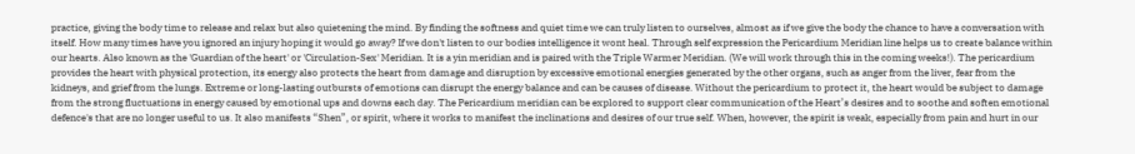practice, giving the body time to release and relax but also quietening the mind. By finding the softness and quiet time we can truly listen to ourselves, almost as if we give the body the chance to have a conversation with itself. How many times have you ignored an injury hoping it would go away? If we don't listen to our bodies intelligence it wont heal. Through self expression the Pericardium Meridian line helps us to create balance within our hearts. Also known as the 'Guardian of the heart' or 'Circulation-Sex' Meridian. It is a yin meridian and is paired with the Triple Warmer Meridian. (We will work through this in the coming weeks!). The pericardium provides the heart with physical protection, its energy also protects the heart from damage and disruption by excessive emotional energies generated by the other organs, such as anger from the liver, fear from the kidneys, and grief from the lungs. Extreme or long-lasting outbursts of emotions can disrupt the energy balance and can be causes of disease. Without the pericardium to protect it, the heart would be subject to damage from the strong fluctuations in energy caused by emotional ups and downs each day. The Pericardium meridian can be explored to support clear communication of the Heart’s desires and to soothe and soften emotional defence's that are no longer useful to us. It also manifests “Shen”, or spirit, where it works to manifest the inclinations and desires of our true self. When, however, the spirit is weak, especially from pain and hurt in our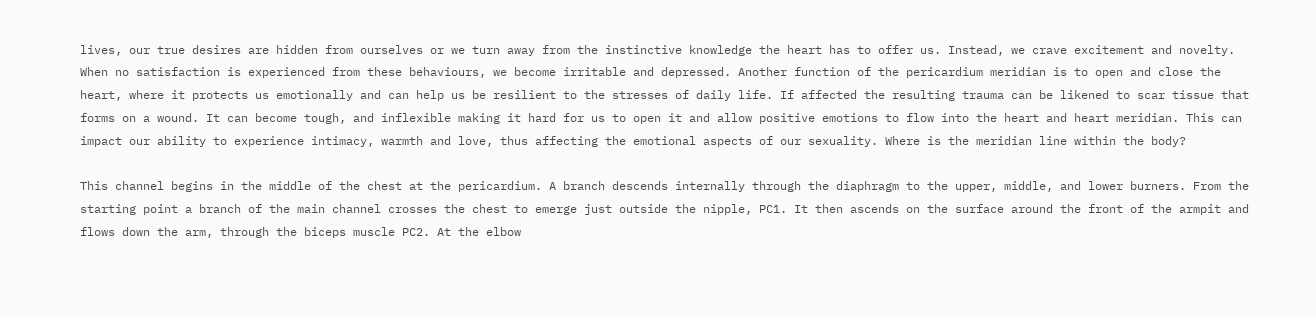lives, our true desires are hidden from ourselves or we turn away from the instinctive knowledge the heart has to offer us. Instead, we crave excitement and novelty. When no satisfaction is experienced from these behaviours, we become irritable and depressed. Another function of the pericardium meridian is to open and close the heart, where it protects us emotionally and can help us be resilient to the stresses of daily life. If affected the resulting trauma can be likened to scar tissue that forms on a wound. It can become tough, and inflexible making it hard for us to open it and allow positive emotions to flow into the heart and heart meridian. This can impact our ability to experience intimacy, warmth and love, thus affecting the emotional aspects of our sexuality. Where is the meridian line within the body?

This channel begins in the middle of the chest at the pericardium. A branch descends internally through the diaphragm to the upper, middle, and lower burners. From the starting point a branch of the main channel crosses the chest to emerge just outside the nipple, PC1. It then ascends on the surface around the front of the armpit and flows down the arm, through the biceps muscle PC2. At the elbow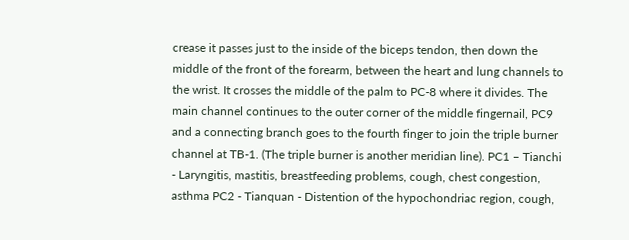crease it passes just to the inside of the biceps tendon, then down the middle of the front of the forearm, between the heart and lung channels to the wrist. It crosses the middle of the palm to PC-8 where it divides. The main channel continues to the outer corner of the middle fingernail, PC9 and a connecting branch goes to the fourth finger to join the triple burner channel at TB-1. (The triple burner is another meridian line). PC1 – Tianchi - Laryngitis, mastitis, breastfeeding problems, cough, chest congestion, asthma PC2 - Tianquan - Distention of the hypochondriac region, cough,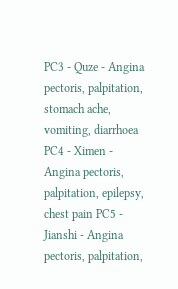PC3 - Quze - Angina pectoris, palpitation, stomach ache, vomiting, diarrhoea PC4 - Ximen - Angina pectoris, palpitation, epilepsy, chest pain PC5 - Jianshi - Angina pectoris, palpitation,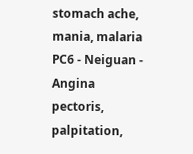stomach ache, mania, malaria PC6 - Neiguan - Angina pectoris, palpitation,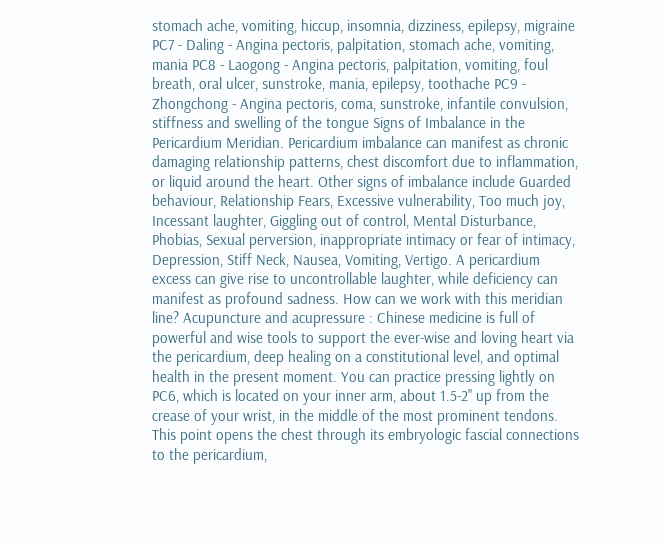stomach ache, vomiting, hiccup, insomnia, dizziness, epilepsy, migraine PC7 - Daling - Angina pectoris, palpitation, stomach ache, vomiting, mania PC8 - Laogong - Angina pectoris, palpitation, vomiting, foul breath, oral ulcer, sunstroke, mania, epilepsy, toothache PC9 - Zhongchong - Angina pectoris, coma, sunstroke, infantile convulsion, stiffness and swelling of the tongue Signs of Imbalance in the Pericardium Meridian. Pericardium imbalance can manifest as chronic damaging relationship patterns, chest discomfort due to inflammation, or liquid around the heart. Other signs of imbalance include Guarded behaviour, Relationship Fears, Excessive vulnerability, Too much joy, Incessant laughter, Giggling out of control, Mental Disturbance, Phobias, Sexual perversion, inappropriate intimacy or fear of intimacy, Depression, Stiff Neck, Nausea, Vomiting, Vertigo. A pericardium excess can give rise to uncontrollable laughter, while deficiency can manifest as profound sadness. How can we work with this meridian line? Acupuncture and acupressure : Chinese medicine is full of powerful and wise tools to support the ever-wise and loving heart via the pericardium, deep healing on a constitutional level, and optimal health in the present moment. You can practice pressing lightly on PC6, which is located on your inner arm, about 1.5-2" up from the crease of your wrist, in the middle of the most prominent tendons. This point opens the chest through its embryologic fascial connections to the pericardium,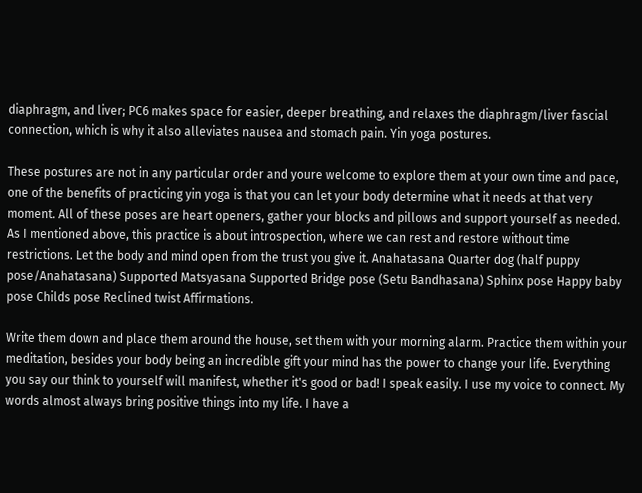diaphragm, and liver; PC6 makes space for easier, deeper breathing, and relaxes the diaphragm/liver fascial connection, which is why it also alleviates nausea and stomach pain. Yin yoga postures.

These postures are not in any particular order and youre welcome to explore them at your own time and pace, one of the benefits of practicing yin yoga is that you can let your body determine what it needs at that very moment. All of these poses are heart openers, gather your blocks and pillows and support yourself as needed. As I mentioned above, this practice is about introspection, where we can rest and restore without time restrictions. Let the body and mind open from the trust you give it. Anahatasana Quarter dog (half puppy pose/Anahatasana) Supported Matsyasana Supported Bridge pose (Setu Bandhasana) Sphinx pose Happy baby pose Childs pose Reclined twist Affirmations.

Write them down and place them around the house, set them with your morning alarm. Practice them within your meditation, besides your body being an incredible gift your mind has the power to change your life. Everything you say our think to yourself will manifest, whether it's good or bad! I speak easily. I use my voice to connect. My words almost always bring positive things into my life. I have a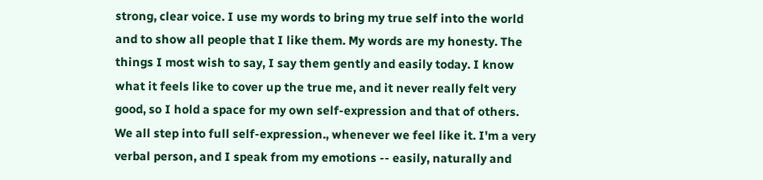strong, clear voice. I use my words to bring my true self into the world and to show all people that I like them. My words are my honesty. The things I most wish to say, I say them gently and easily today. I know what it feels like to cover up the true me, and it never really felt very good, so I hold a space for my own self-expression and that of others. We all step into full self-expression., whenever we feel like it. I'm a very verbal person, and I speak from my emotions -- easily, naturally and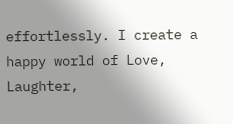effortlessly. I create a happy world of Love, Laughter,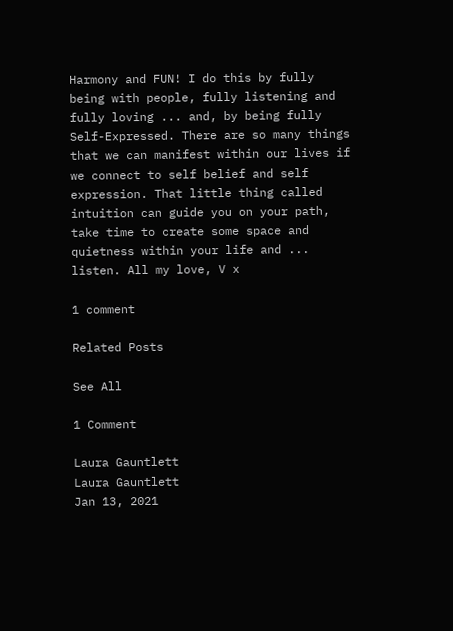Harmony and FUN! I do this by fully being with people, fully listening and fully loving ... and, by being fully Self-Expressed. There are so many things that we can manifest within our lives if we connect to self belief and self expression. That little thing called intuition can guide you on your path, take time to create some space and quietness within your life and ... listen. All my love, V x

1 comment

Related Posts

See All

1 Comment

Laura Gauntlett
Laura Gauntlett
Jan 13, 2021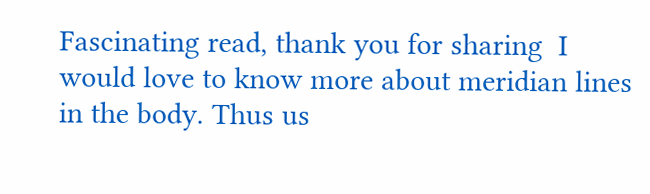Fascinating read, thank you for sharing  I would love to know more about meridian lines in the body. Thus us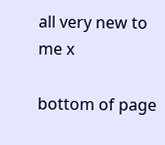all very new to me x

bottom of page